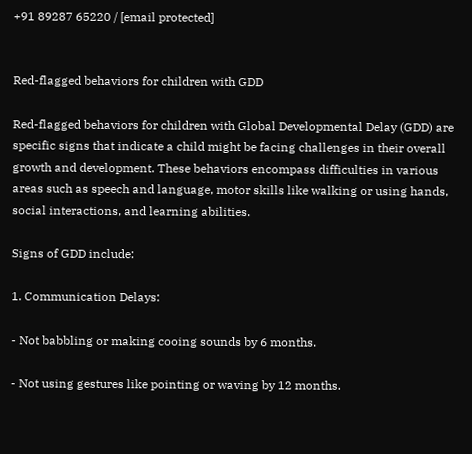+91 89287 65220 / [email protected]


Red-flagged behaviors for children with GDD

Red-flagged behaviors for children with Global Developmental Delay (GDD) are specific signs that indicate a child might be facing challenges in their overall growth and development. These behaviors encompass difficulties in various areas such as speech and language, motor skills like walking or using hands, social interactions, and learning abilities.

Signs of GDD include:

1. Communication Delays:

- Not babbling or making cooing sounds by 6 months.

- Not using gestures like pointing or waving by 12 months.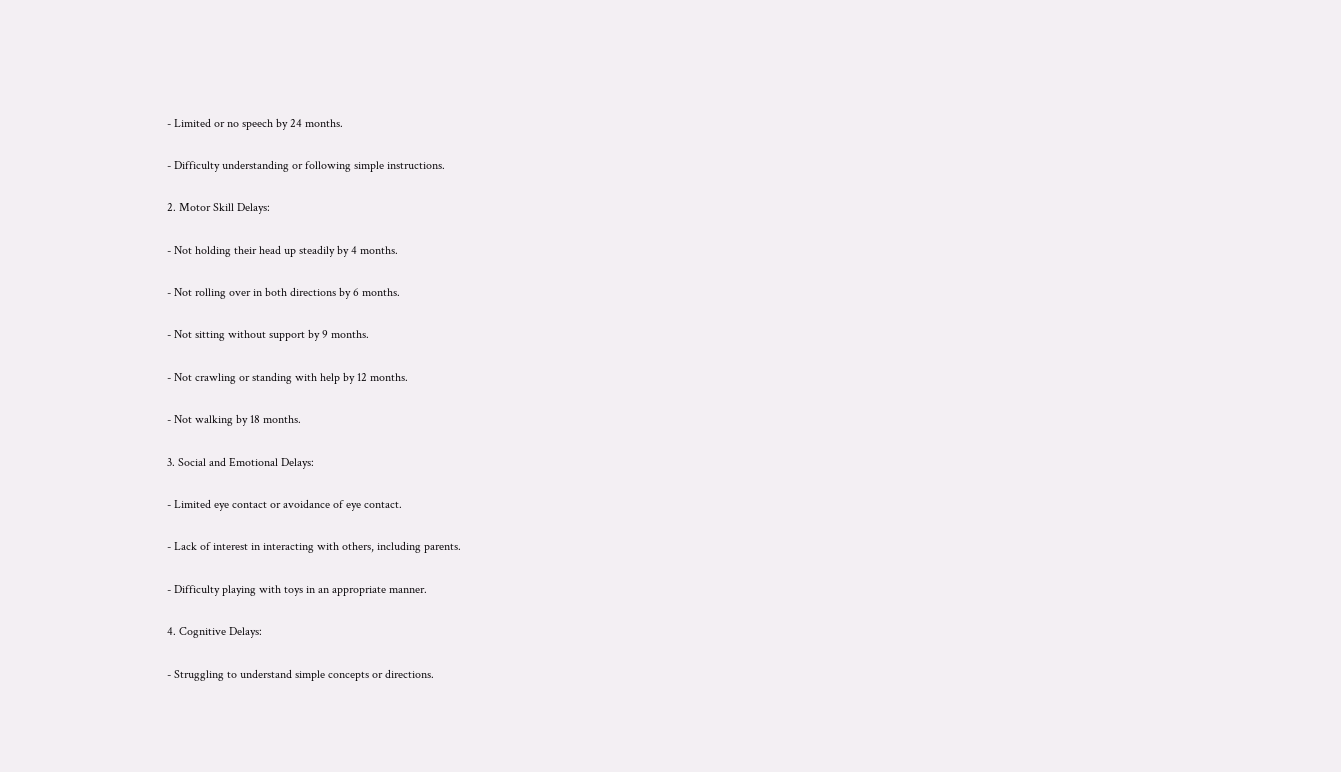- Limited or no speech by 24 months.

- Difficulty understanding or following simple instructions.

2. Motor Skill Delays:

- Not holding their head up steadily by 4 months.

- Not rolling over in both directions by 6 months.

- Not sitting without support by 9 months.

- Not crawling or standing with help by 12 months.

- Not walking by 18 months.

3. Social and Emotional Delays:

- Limited eye contact or avoidance of eye contact.

- Lack of interest in interacting with others, including parents.

- Difficulty playing with toys in an appropriate manner.

4. Cognitive Delays:

- Struggling to understand simple concepts or directions.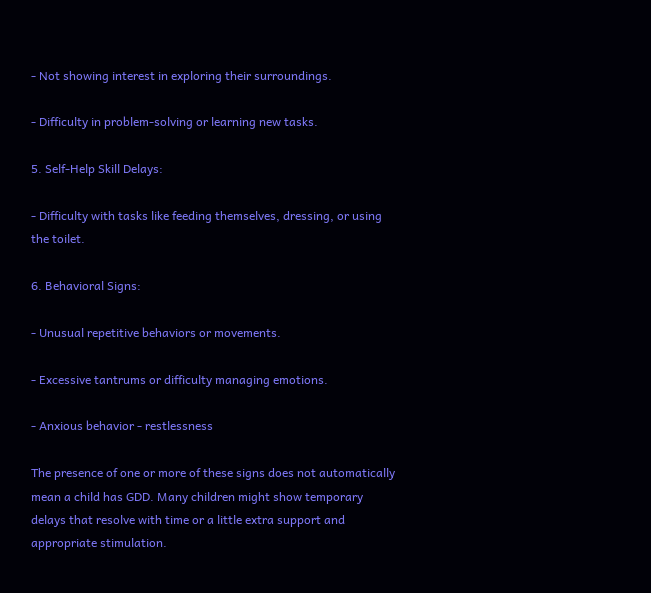- Not showing interest in exploring their surroundings.

- Difficulty in problem-solving or learning new tasks.

5. Self-Help Skill Delays:

- Difficulty with tasks like feeding themselves, dressing, or using the toilet.

6. Behavioral Signs:

- Unusual repetitive behaviors or movements.

- Excessive tantrums or difficulty managing emotions.

- Anxious behavior - restlessness

The presence of one or more of these signs does not automatically mean a child has GDD. Many children might show temporary delays that resolve with time or a little extra support and appropriate stimulation.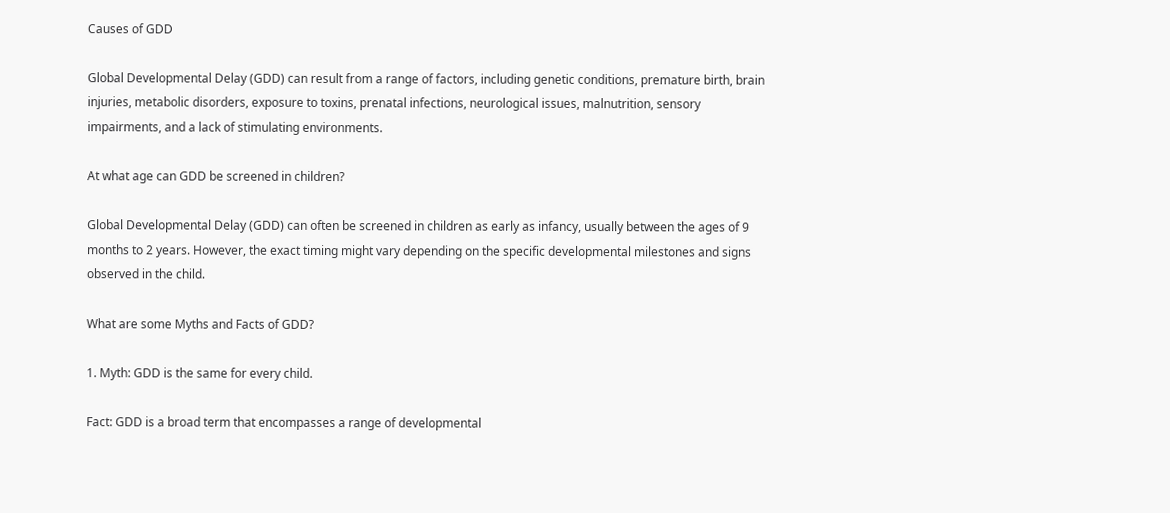Causes of GDD

Global Developmental Delay (GDD) can result from a range of factors, including genetic conditions, premature birth, brain injuries, metabolic disorders, exposure to toxins, prenatal infections, neurological issues, malnutrition, sensory impairments, and a lack of stimulating environments.

At what age can GDD be screened in children?

Global Developmental Delay (GDD) can often be screened in children as early as infancy, usually between the ages of 9 months to 2 years. However, the exact timing might vary depending on the specific developmental milestones and signs observed in the child.

What are some Myths and Facts of GDD?

1. Myth: GDD is the same for every child.

Fact: GDD is a broad term that encompasses a range of developmental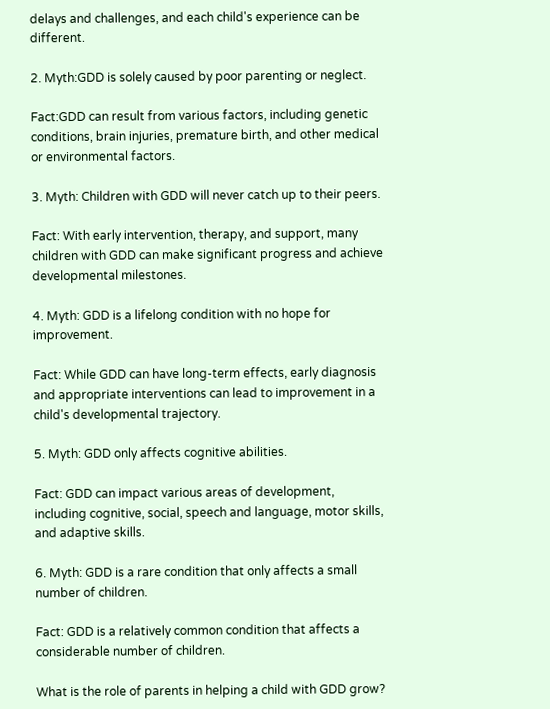delays and challenges, and each child's experience can be different.

2. Myth:GDD is solely caused by poor parenting or neglect.

Fact:GDD can result from various factors, including genetic conditions, brain injuries, premature birth, and other medical or environmental factors.

3. Myth: Children with GDD will never catch up to their peers.

Fact: With early intervention, therapy, and support, many children with GDD can make significant progress and achieve developmental milestones.

4. Myth: GDD is a lifelong condition with no hope for improvement.

Fact: While GDD can have long-term effects, early diagnosis and appropriate interventions can lead to improvement in a child's developmental trajectory.

5. Myth: GDD only affects cognitive abilities.

Fact: GDD can impact various areas of development, including cognitive, social, speech and language, motor skills, and adaptive skills.

6. Myth: GDD is a rare condition that only affects a small number of children.

Fact: GDD is a relatively common condition that affects a considerable number of children.

What is the role of parents in helping a child with GDD grow?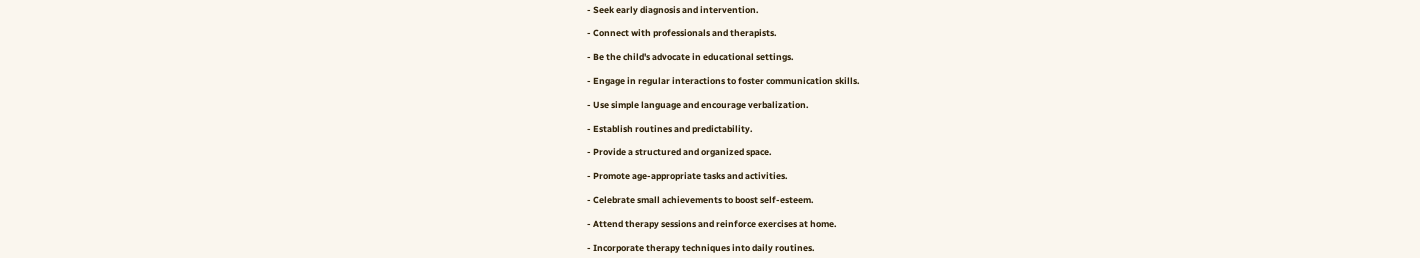- Seek early diagnosis and intervention.

- Connect with professionals and therapists.

- Be the child's advocate in educational settings.

- Engage in regular interactions to foster communication skills.

- Use simple language and encourage verbalization.

- Establish routines and predictability.

- Provide a structured and organized space.

- Promote age-appropriate tasks and activities.

- Celebrate small achievements to boost self-esteem.

- Attend therapy sessions and reinforce exercises at home.

- Incorporate therapy techniques into daily routines.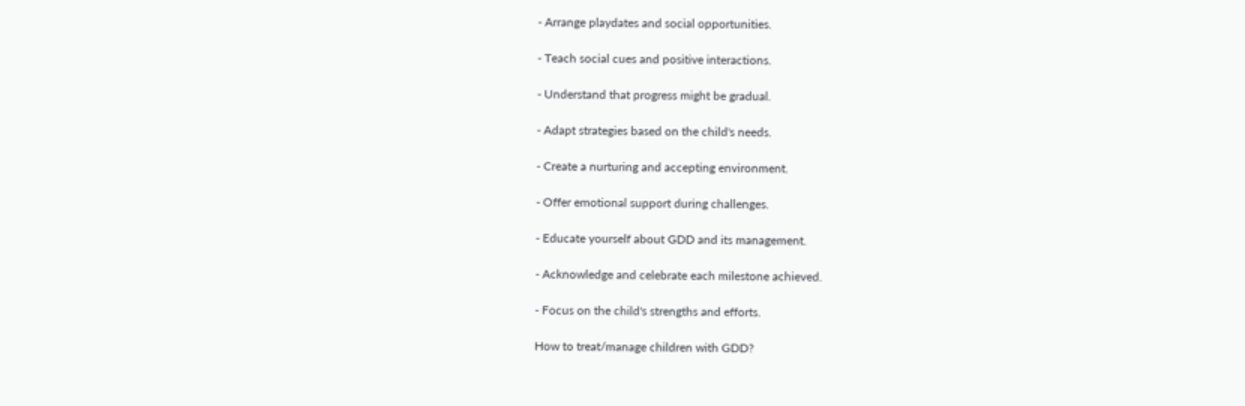- Arrange playdates and social opportunities.

- Teach social cues and positive interactions.

- Understand that progress might be gradual.

- Adapt strategies based on the child's needs.

- Create a nurturing and accepting environment.

- Offer emotional support during challenges.

- Educate yourself about GDD and its management.

- Acknowledge and celebrate each milestone achieved.

- Focus on the child's strengths and efforts.

How to treat/manage children with GDD?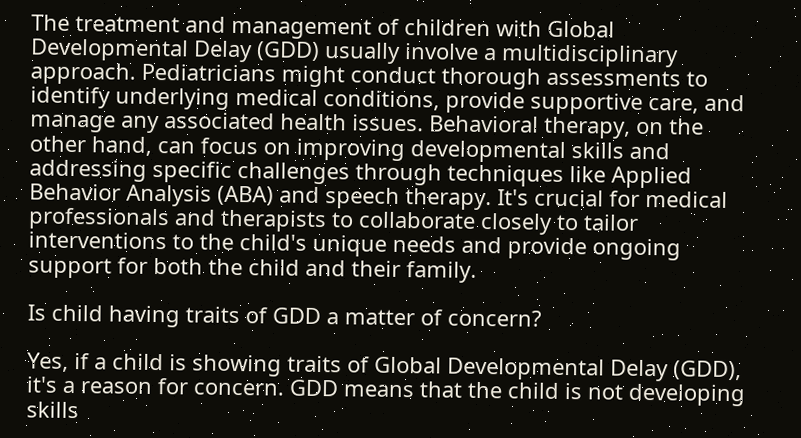The treatment and management of children with Global Developmental Delay (GDD) usually involve a multidisciplinary approach. Pediatricians might conduct thorough assessments to identify underlying medical conditions, provide supportive care, and manage any associated health issues. Behavioral therapy, on the other hand, can focus on improving developmental skills and addressing specific challenges through techniques like Applied Behavior Analysis (ABA) and speech therapy. It's crucial for medical professionals and therapists to collaborate closely to tailor interventions to the child's unique needs and provide ongoing support for both the child and their family.

Is child having traits of GDD a matter of concern?

Yes, if a child is showing traits of Global Developmental Delay (GDD), it's a reason for concern. GDD means that the child is not developing skills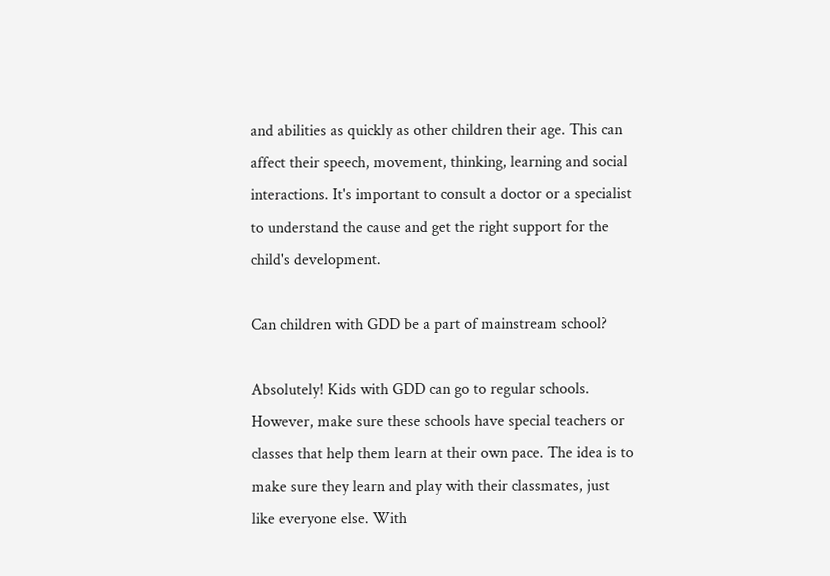and abilities as quickly as other children their age. This can affect their speech, movement, thinking, learning and social interactions. It's important to consult a doctor or a specialist to understand the cause and get the right support for the child's development.

Can children with GDD be a part of mainstream school?

Absolutely! Kids with GDD can go to regular schools. However, make sure these schools have special teachers or classes that help them learn at their own pace. The idea is to make sure they learn and play with their classmates, just like everyone else. With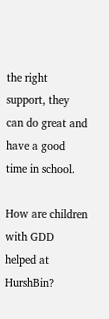the right support, they can do great and have a good time in school.

How are children with GDD helped at HurshBin?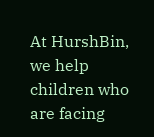At HurshBin, we help children who are facing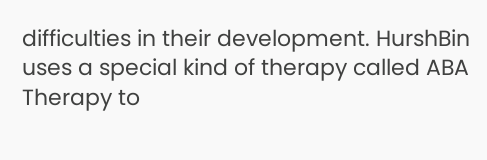difficulties in their development. HurshBin uses a special kind of therapy called ABA Therapy to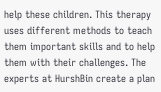help these children. This therapy uses different methods to teach them important skills and to help them with their challenges. The experts at HurshBin create a plan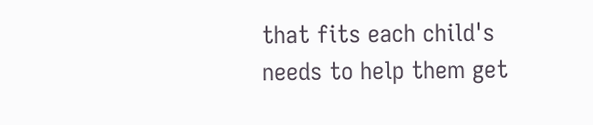that fits each child's needs to help them get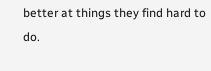better at things they find hard to do.